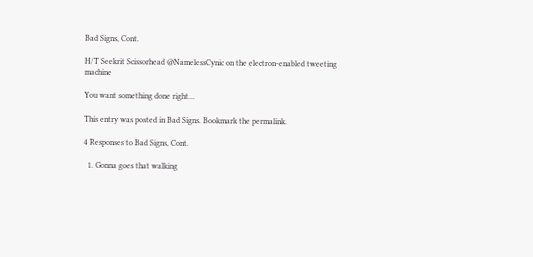Bad Signs, Cont.

H/T Seekrit Scissorhead @NamelessCynic on the electron-enabled tweeting machine

You want something done right…

This entry was posted in Bad Signs. Bookmark the permalink.

4 Responses to Bad Signs, Cont.

  1. Gonna goes that walking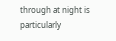through at night is particularly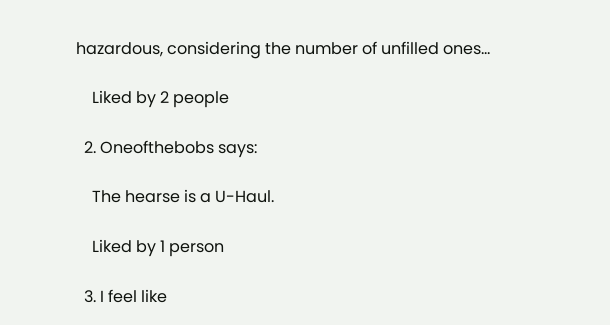hazardous, considering the number of unfilled ones…

    Liked by 2 people

  2. Oneofthebobs says:

    The hearse is a U-Haul.

    Liked by 1 person

  3. I feel like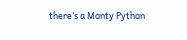there’s a Monty Python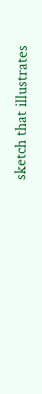sketch that illustrates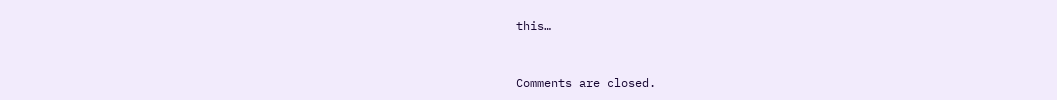this…


Comments are closed.